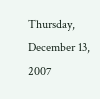Thursday, December 13, 2007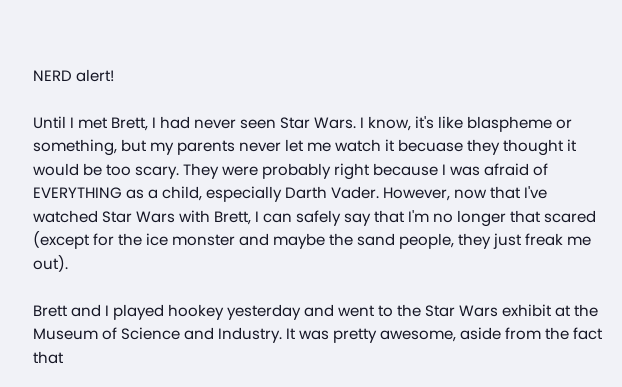NERD alert!

Until I met Brett, I had never seen Star Wars. I know, it's like blaspheme or something, but my parents never let me watch it becuase they thought it would be too scary. They were probably right because I was afraid of EVERYTHING as a child, especially Darth Vader. However, now that I've watched Star Wars with Brett, I can safely say that I'm no longer that scared (except for the ice monster and maybe the sand people, they just freak me out).

Brett and I played hookey yesterday and went to the Star Wars exhibit at the Museum of Science and Industry. It was pretty awesome, aside from the fact that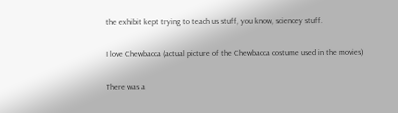the exhibit kept trying to teach us stuff, you know, sciencey stuff.

I love Chewbacca (actual picture of the Chewbacca costume used in the movies)

There was a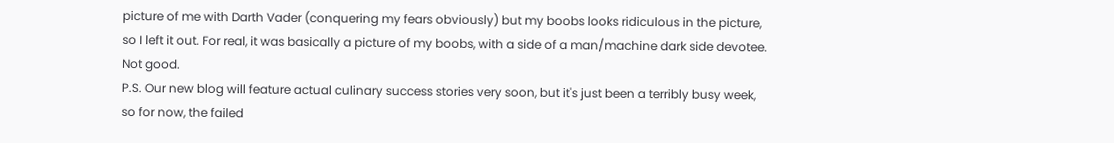picture of me with Darth Vader (conquering my fears obviously) but my boobs looks ridiculous in the picture, so I left it out. For real, it was basically a picture of my boobs, with a side of a man/machine dark side devotee. Not good.
P.S. Our new blog will feature actual culinary success stories very soon, but it's just been a terribly busy week, so for now, the failed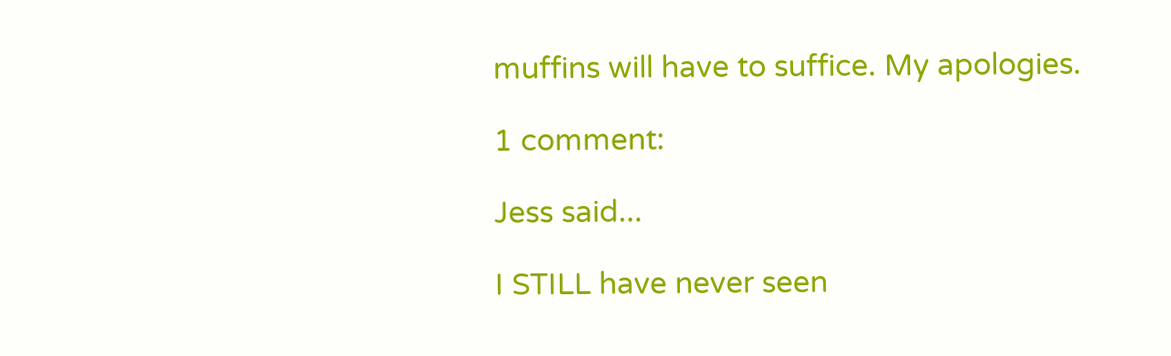muffins will have to suffice. My apologies.

1 comment:

Jess said...

I STILL have never seen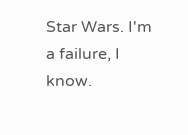Star Wars. I'm a failure, I know.